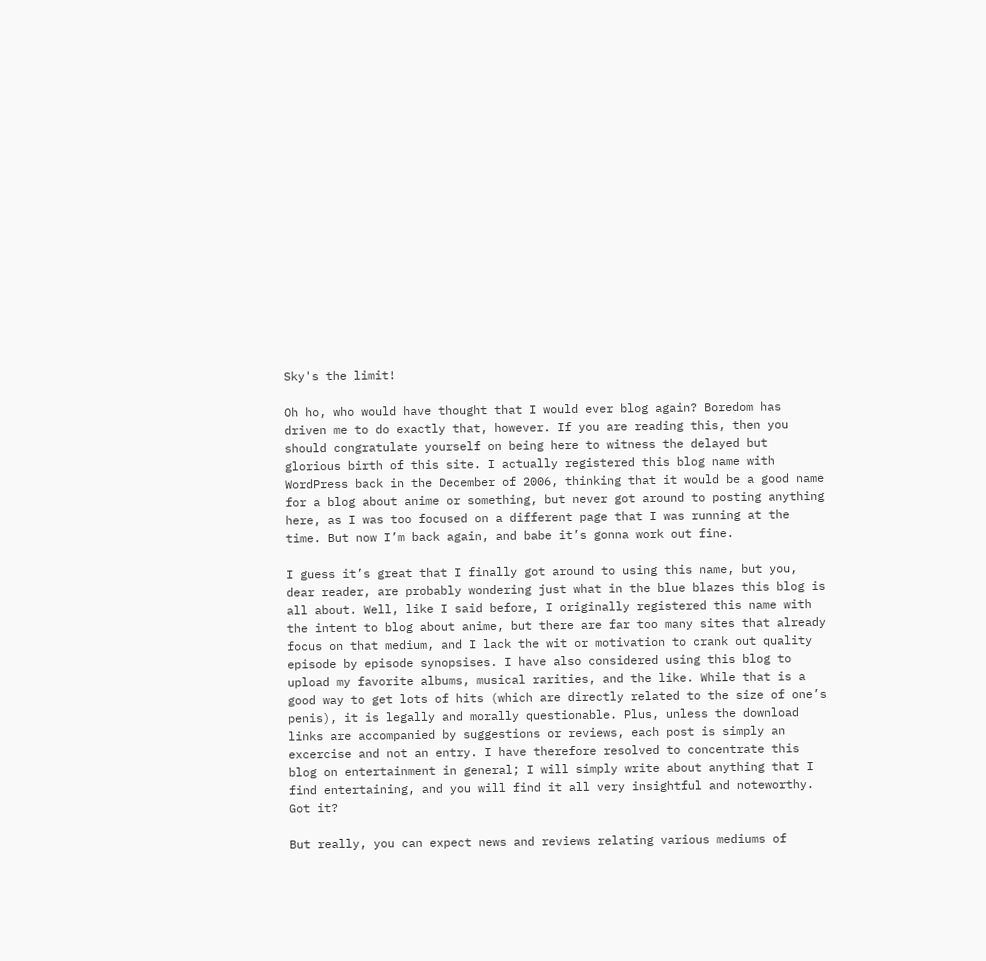Sky's the limit!

Oh ho, who would have thought that I would ever blog again? Boredom has driven me to do exactly that, however. If you are reading this, then you should congratulate yourself on being here to witness the delayed but glorious birth of this site. I actually registered this blog name with WordPress back in the December of 2006, thinking that it would be a good name for a blog about anime or something, but never got around to posting anything here, as I was too focused on a different page that I was running at the time. But now I’m back again, and babe it’s gonna work out fine.

I guess it’s great that I finally got around to using this name, but you, dear reader, are probably wondering just what in the blue blazes this blog is all about. Well, like I said before, I originally registered this name with the intent to blog about anime, but there are far too many sites that already focus on that medium, and I lack the wit or motivation to crank out quality episode by episode synopsises. I have also considered using this blog to upload my favorite albums, musical rarities, and the like. While that is a good way to get lots of hits (which are directly related to the size of one’s penis), it is legally and morally questionable. Plus, unless the download links are accompanied by suggestions or reviews, each post is simply an excercise and not an entry. I have therefore resolved to concentrate this blog on entertainment in general; I will simply write about anything that I find entertaining, and you will find it all very insightful and noteworthy. Got it?

But really, you can expect news and reviews relating various mediums of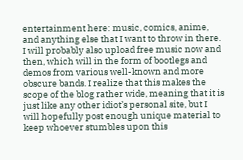entertainment here: music, comics, anime, and anything else that I want to throw in there. I will probably also upload free music now and then, which will in the form of bootlegs and demos from various well-known and more obscure bands. I realize that this makes the scope of the blog rather wide, meaning that it is just like any other idiot’s personal site, but I will hopefully post enough unique material to keep whoever stumbles upon this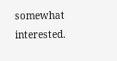somewhat interested.